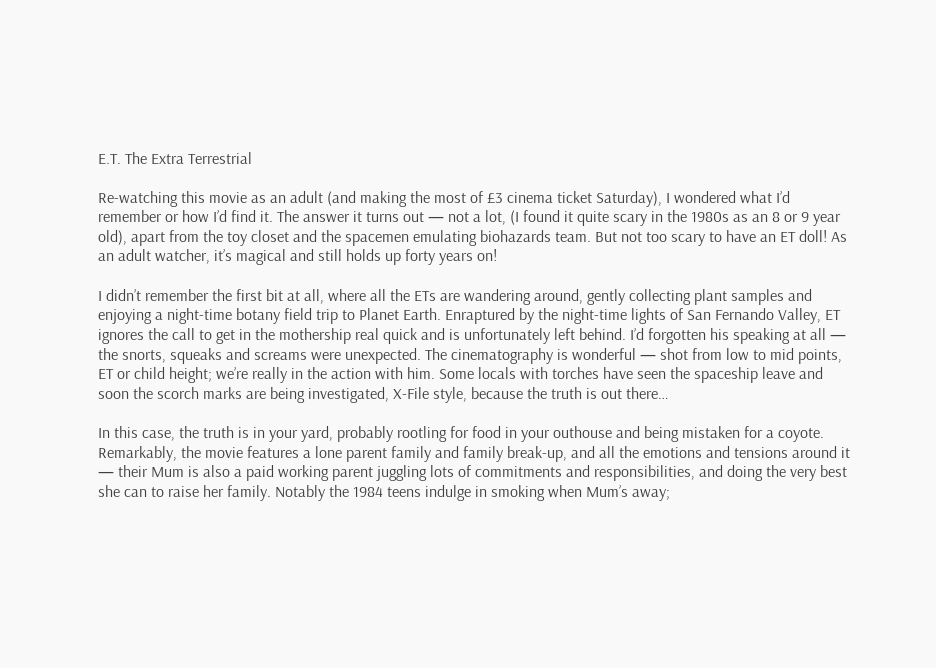E.T. The Extra Terrestrial

Re-watching this movie as an adult (and making the most of £3 cinema ticket Saturday), I wondered what I’d remember or how I’d find it. The answer it turns out — not a lot, (I found it quite scary in the 1980s as an 8 or 9 year old), apart from the toy closet and the spacemen emulating biohazards team. But not too scary to have an ET doll! As an adult watcher, it’s magical and still holds up forty years on!

I didn’t remember the first bit at all, where all the ETs are wandering around, gently collecting plant samples and enjoying a night-time botany field trip to Planet Earth. Enraptured by the night-time lights of San Fernando Valley, ET ignores the call to get in the mothership real quick and is unfortunately left behind. I’d forgotten his speaking at all — the snorts, squeaks and screams were unexpected. The cinematography is wonderful — shot from low to mid points, ET or child height; we’re really in the action with him. Some locals with torches have seen the spaceship leave and soon the scorch marks are being investigated, X-File style, because the truth is out there…

In this case, the truth is in your yard, probably rootling for food in your outhouse and being mistaken for a coyote. Remarkably, the movie features a lone parent family and family break-up, and all the emotions and tensions around it — their Mum is also a paid working parent juggling lots of commitments and responsibilities, and doing the very best she can to raise her family. Notably the 1984 teens indulge in smoking when Mum’s away;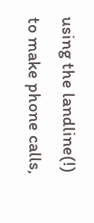using the landline(!) to make phone calls,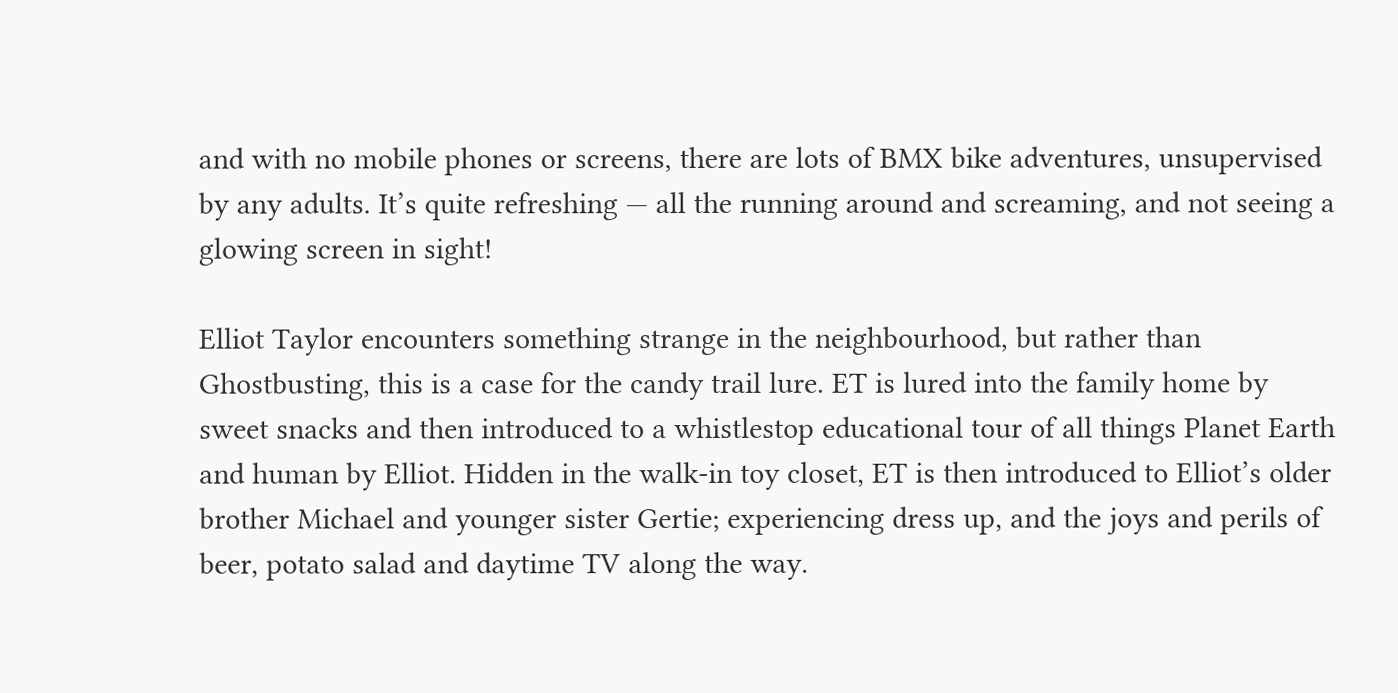and with no mobile phones or screens, there are lots of BMX bike adventures, unsupervised by any adults. It’s quite refreshing — all the running around and screaming, and not seeing a glowing screen in sight!

Elliot Taylor encounters something strange in the neighbourhood, but rather than Ghostbusting, this is a case for the candy trail lure. ET is lured into the family home by sweet snacks and then introduced to a whistlestop educational tour of all things Planet Earth and human by Elliot. Hidden in the walk-in toy closet, ET is then introduced to Elliot’s older brother Michael and younger sister Gertie; experiencing dress up, and the joys and perils of beer, potato salad and daytime TV along the way.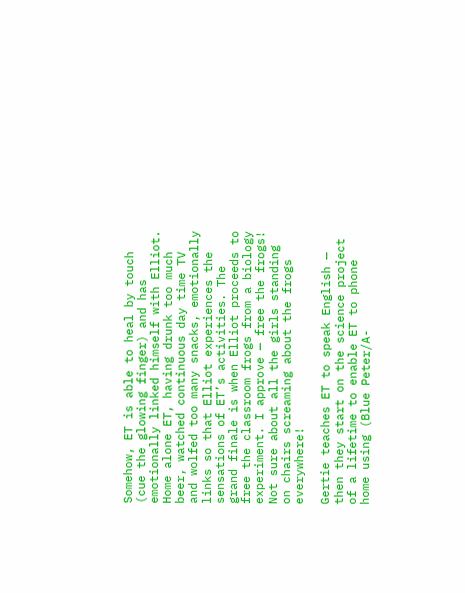Somehow, ET is able to heal by touch (cue the glowing finger) and has emotionally linked himself with Elliot. Home alone ET, having drunk too much beer, watched continuous day time TV and wolfed too many snacks, emotionally links so that Elliot experiences the sensations of ET’s activities. The grand finale is when Elliot proceeds to free the classroom frogs from a biology experiment. I approve — free the frogs! Not sure about all the girls standing on chairs screaming about the frogs everywhere!

Gertie teaches ET to speak English — then they start on the science project of a lifetime to enable ET to phone home using (Blue Peter/A-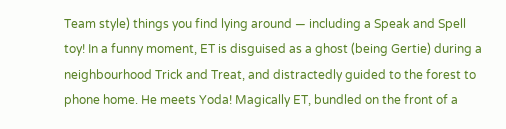Team style) things you find lying around — including a Speak and Spell toy! In a funny moment, ET is disguised as a ghost (being Gertie) during a neighbourhood Trick and Treat, and distractedly guided to the forest to phone home. He meets Yoda! Magically ET, bundled on the front of a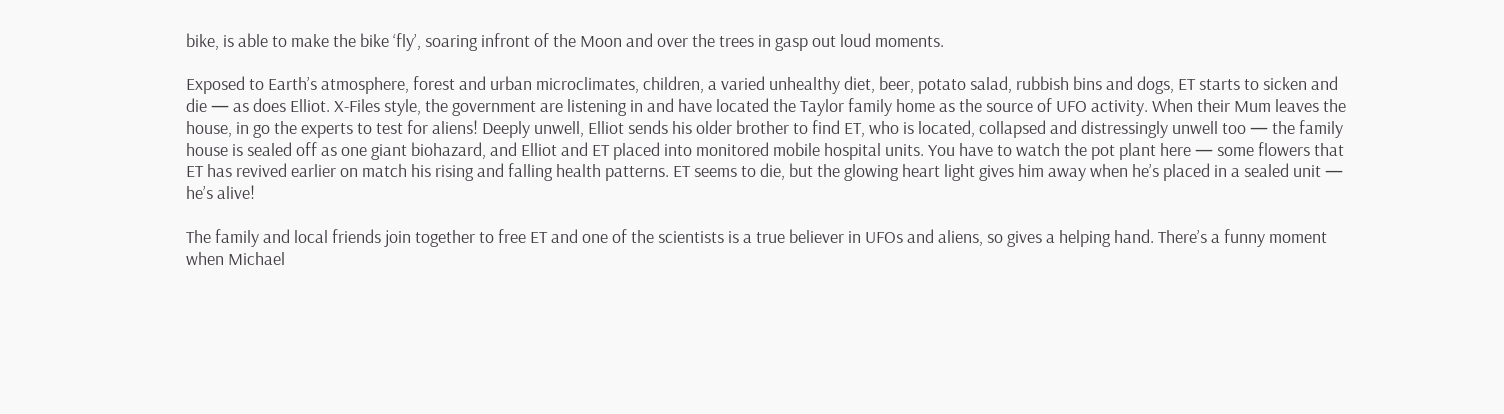bike, is able to make the bike ‘fly’, soaring infront of the Moon and over the trees in gasp out loud moments.

Exposed to Earth’s atmosphere, forest and urban microclimates, children, a varied unhealthy diet, beer, potato salad, rubbish bins and dogs, ET starts to sicken and die — as does Elliot. X-Files style, the government are listening in and have located the Taylor family home as the source of UFO activity. When their Mum leaves the house, in go the experts to test for aliens! Deeply unwell, Elliot sends his older brother to find ET, who is located, collapsed and distressingly unwell too — the family house is sealed off as one giant biohazard, and Elliot and ET placed into monitored mobile hospital units. You have to watch the pot plant here — some flowers that ET has revived earlier on match his rising and falling health patterns. ET seems to die, but the glowing heart light gives him away when he’s placed in a sealed unit — he’s alive!

The family and local friends join together to free ET and one of the scientists is a true believer in UFOs and aliens, so gives a helping hand. There’s a funny moment when Michael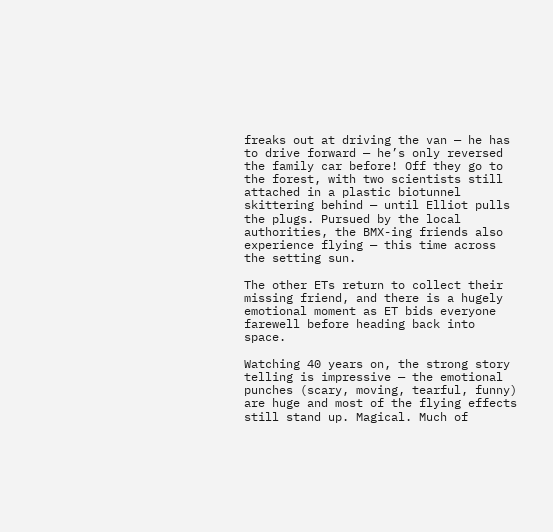freaks out at driving the van — he has to drive forward — he’s only reversed the family car before! Off they go to the forest, with two scientists still attached in a plastic biotunnel skittering behind — until Elliot pulls the plugs. Pursued by the local authorities, the BMX-ing friends also experience flying — this time across the setting sun.

The other ETs return to collect their missing friend, and there is a hugely emotional moment as ET bids everyone farewell before heading back into space.

Watching 40 years on, the strong story telling is impressive — the emotional punches (scary, moving, tearful, funny) are huge and most of the flying effects still stand up. Magical. Much of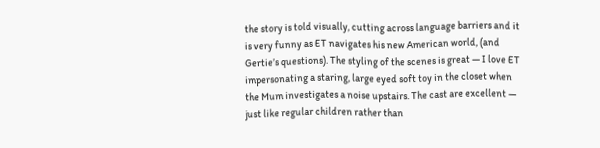the story is told visually, cutting across language barriers and it is very funny as ET navigates his new American world, (and Gertie’s questions). The styling of the scenes is great — I love ET impersonating a staring, large eyed soft toy in the closet when the Mum investigates a noise upstairs. The cast are excellent — just like regular children rather than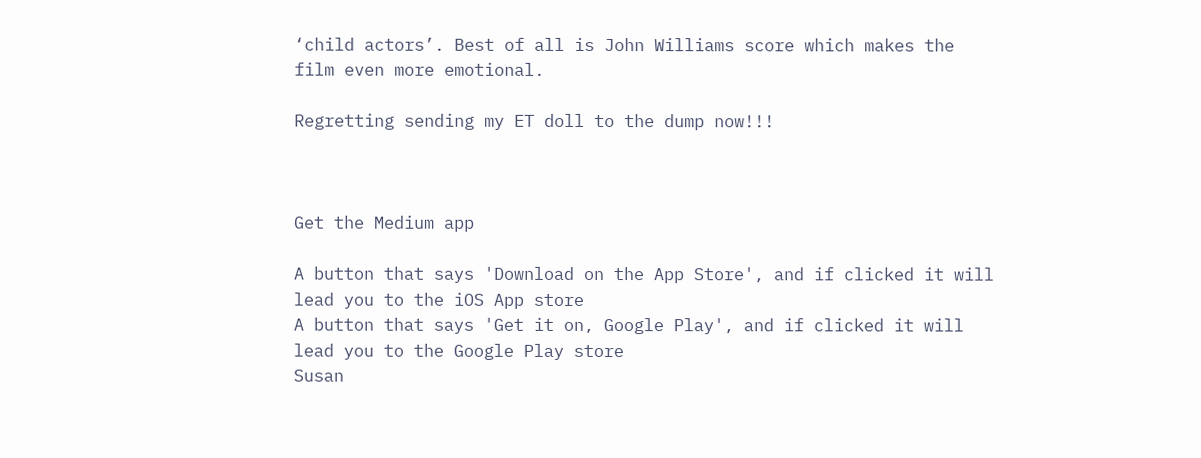‘child actors’. Best of all is John Williams score which makes the film even more emotional.

Regretting sending my ET doll to the dump now!!!



Get the Medium app

A button that says 'Download on the App Store', and if clicked it will lead you to the iOS App store
A button that says 'Get it on, Google Play', and if clicked it will lead you to the Google Play store
Susan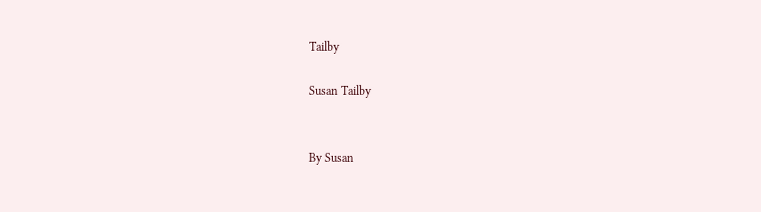Tailby

Susan Tailby


By Susan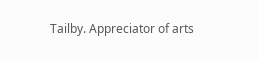Tailby. Appreciator of arts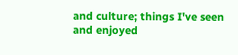and culture; things I've seen and enjoyed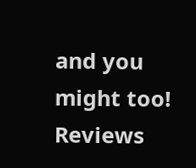and you might too! Reviews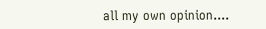all my own opinion....